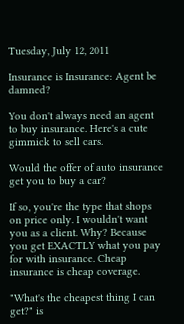Tuesday, July 12, 2011

Insurance is Insurance: Agent be damned?

You don't always need an agent to buy insurance. Here's a cute gimmick to sell cars.

Would the offer of auto insurance get you to buy a car?

If so, you're the type that shops on price only. I wouldn't want you as a client. Why? Because you get EXACTLY what you pay for with insurance. Cheap insurance is cheap coverage.

"What's the cheapest thing I can get?" is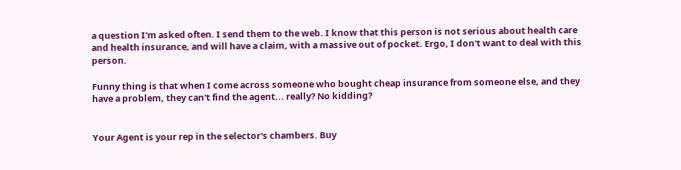a question I'm asked often. I send them to the web. I know that this person is not serious about health care and health insurance, and will have a claim, with a massive out of pocket. Ergo, I don't want to deal with this person.

Funny thing is that when I come across someone who bought cheap insurance from someone else, and they have a problem, they can't find the agent... really? No kidding?


Your Agent is your rep in the selector's chambers. Buy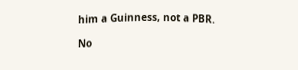him a Guinness, not a PBR.

No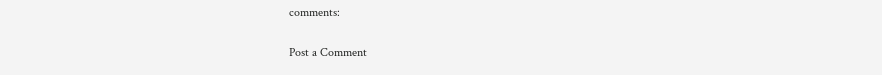comments:

Post a Comment